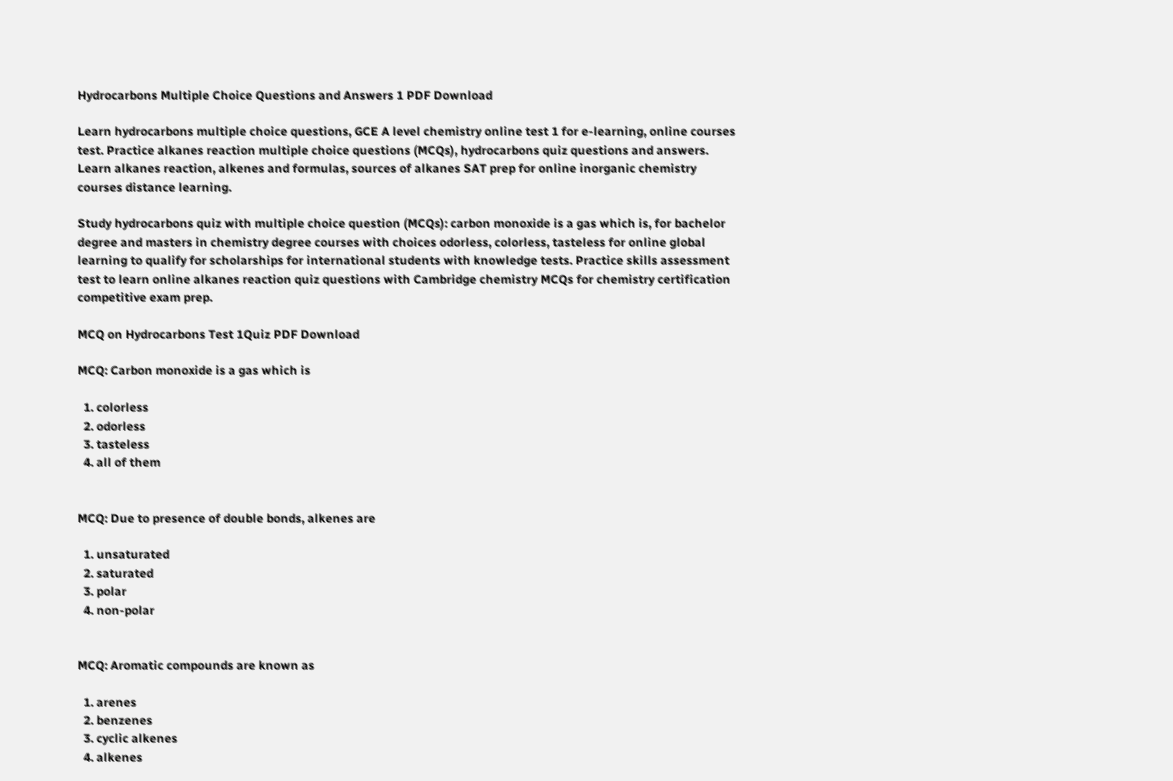Hydrocarbons Multiple Choice Questions and Answers 1 PDF Download

Learn hydrocarbons multiple choice questions, GCE A level chemistry online test 1 for e-learning, online courses test. Practice alkanes reaction multiple choice questions (MCQs), hydrocarbons quiz questions and answers. Learn alkanes reaction, alkenes and formulas, sources of alkanes SAT prep for online inorganic chemistry courses distance learning.

Study hydrocarbons quiz with multiple choice question (MCQs): carbon monoxide is a gas which is, for bachelor degree and masters in chemistry degree courses with choices odorless, colorless, tasteless for online global learning to qualify for scholarships for international students with knowledge tests. Practice skills assessment test to learn online alkanes reaction quiz questions with Cambridge chemistry MCQs for chemistry certification competitive exam prep.

MCQ on Hydrocarbons Test 1Quiz PDF Download

MCQ: Carbon monoxide is a gas which is

  1. colorless
  2. odorless
  3. tasteless
  4. all of them


MCQ: Due to presence of double bonds, alkenes are

  1. unsaturated
  2. saturated
  3. polar
  4. non-polar


MCQ: Aromatic compounds are known as

  1. arenes
  2. benzenes
  3. cyclic alkenes
  4. alkenes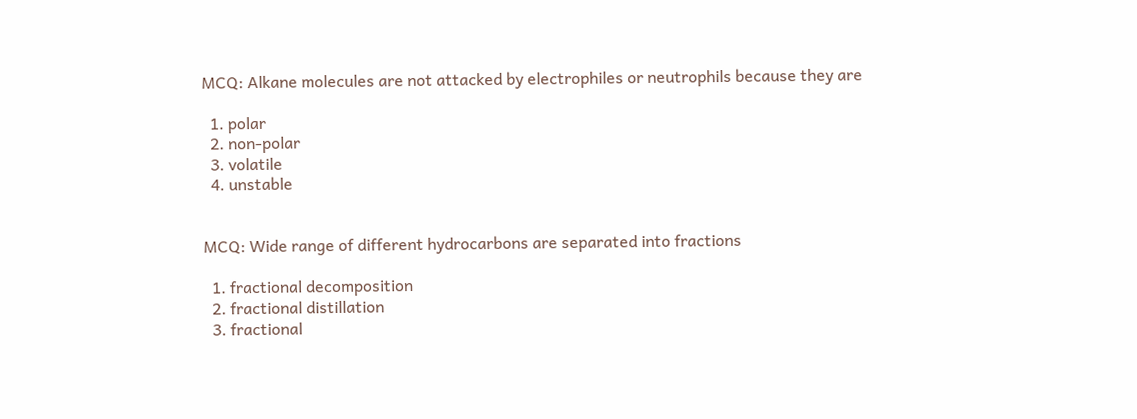MCQ: Alkane molecules are not attacked by electrophiles or neutrophils because they are

  1. polar
  2. non-polar
  3. volatile
  4. unstable


MCQ: Wide range of different hydrocarbons are separated into fractions

  1. fractional decomposition
  2. fractional distillation
  3. fractional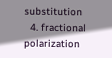substitution
  4. fractional polarization